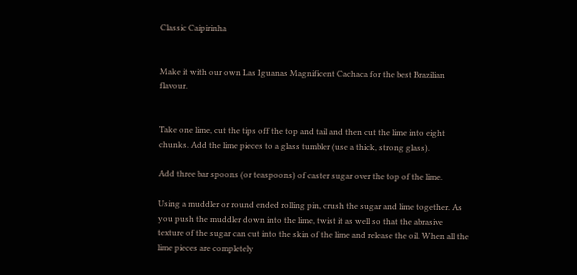Classic Caipirinha


Make it with our own Las Iguanas Magnificent Cachaca for the best Brazilian flavour.


Take one lime, cut the tips off the top and tail and then cut the lime into eight chunks. Add the lime pieces to a glass tumbler (use a thick, strong glass).

Add three bar spoons (or teaspoons) of caster sugar over the top of the lime.

Using a muddler or round ended rolling pin, crush the sugar and lime together. As you push the muddler down into the lime, twist it as well so that the abrasive texture of the sugar can cut into the skin of the lime and release the oil. When all the lime pieces are completely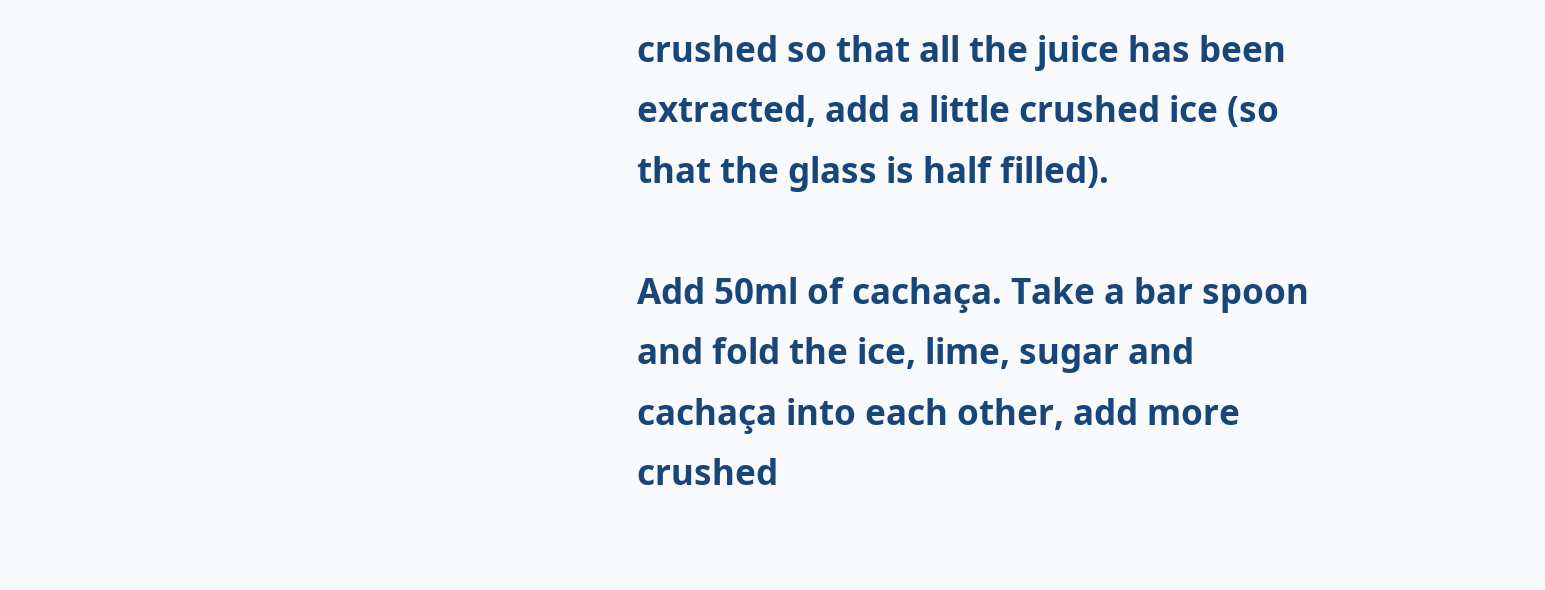crushed so that all the juice has been extracted, add a little crushed ice (so that the glass is half filled).

Add 50ml of cachaça. Take a bar spoon and fold the ice, lime, sugar and cachaça into each other, add more crushed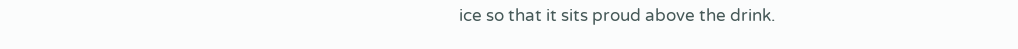ice so that it sits proud above the drink.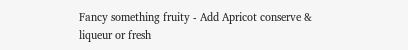Fancy something fruity - Add Apricot conserve & liqueur or fresh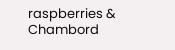raspberries & Chambord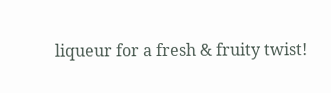liqueur for a fresh & fruity twist!